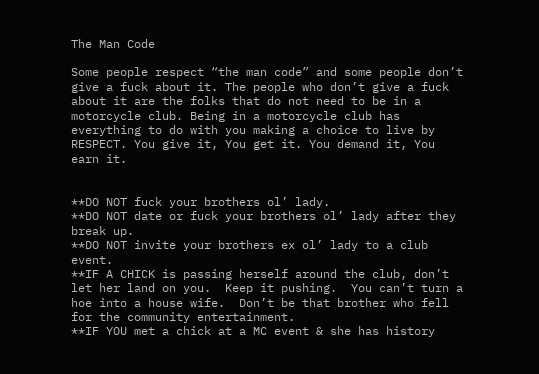The Man Code

Some people respect “the man code” and some people don’t give a fuck about it. The people who don’t give a fuck about it are the folks that do not need to be in a motorcycle club. Being in a motorcycle club has everything to do with you making a choice to live by RESPECT. You give it, You get it. You demand it, You earn it.


**DO NOT fuck your brothers ol’ lady.
**DO NOT date or fuck your brothers ol’ lady after they break up.
**DO NOT invite your brothers ex ol’ lady to a club event.
**IF A CHICK is passing herself around the club, don’t let her land on you.  Keep it pushing.  You can’t turn a hoe into a house wife.  Don’t be that brother who fell for the community entertainment.
**IF YOU met a chick at a MC event & she has history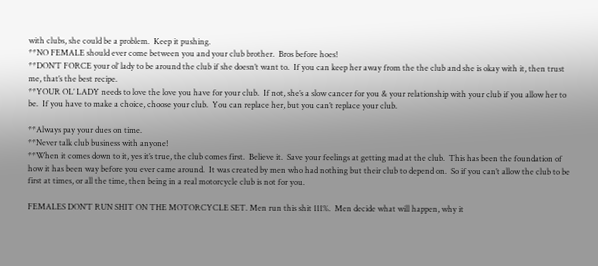with clubs, she could be a problem.  Keep it pushing.
**NO FEMALE should ever come between you and your club brother.  Bros before hoes!
**DON’T FORCE your ol’ lady to be around the club if she doesn’t want to.  If you can keep her away from the the club and she is okay with it, then trust me, that’s the best recipe.
**YOUR OL’ LADY needs to love the love you have for your club.  If not, she’s a slow cancer for you & your relationship with your club if you allow her to be.  If you have to make a choice, choose your club.  You can replace her, but you can’t replace your club.

**Always pay your dues on time.
**Never talk club business with anyone!
**When it comes down to it, yes it’s true, the club comes first.  Believe it.  Save your feelings at getting mad at the club.  This has been the foundation of how it has been way before you ever came around.  It was created by men who had nothing but their club to depend on.  So if you can’t allow the club to be first at times, or all the time, then being in a real motorcycle club is not for you.

FEMALES DON’T RUN SHIT ON THE MOTORCYCLE SET. Men run this shit 111%.  Men decide what will happen, why it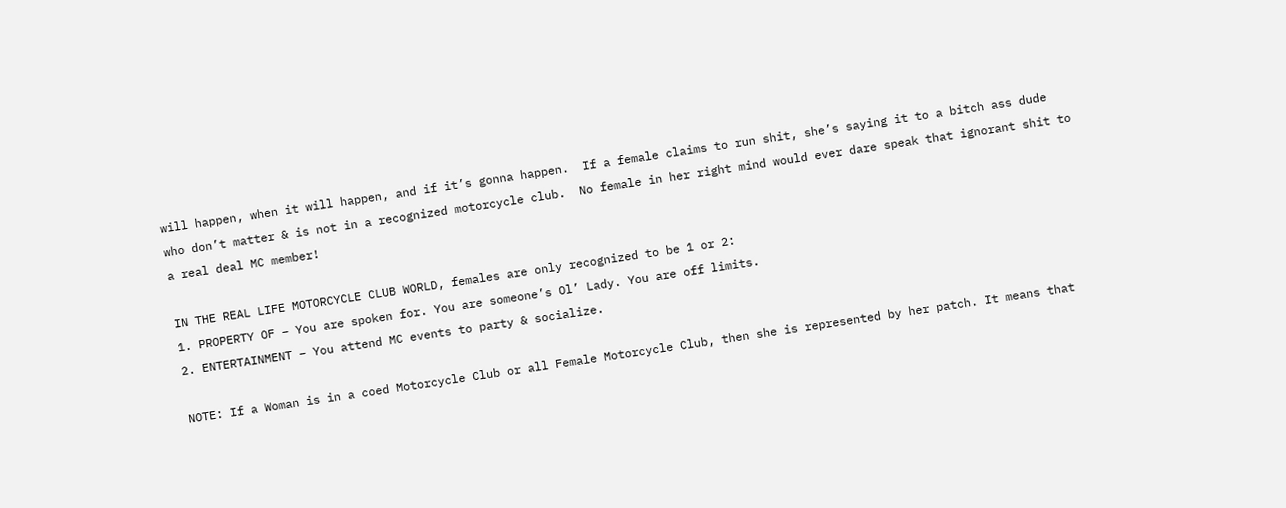will happen, when it will happen, and if it’s gonna happen.  If a female claims to run shit, she’s saying it to a bitch ass dude who don’t matter & is not in a recognized motorcycle club.  No female in her right mind would ever dare speak that ignorant shit to a real deal MC member!

IN THE REAL LIFE MOTORCYCLE CLUB WORLD, females are only recognized to be 1 or 2:
1. PROPERTY OF – You are spoken for. You are someone’s Ol’ Lady. You are off limits.
2. ENTERTAINMENT – You attend MC events to party & socialize.

NOTE: If a Woman is in a coed Motorcycle Club or all Female Motorcycle Club, then she is represented by her patch. It means that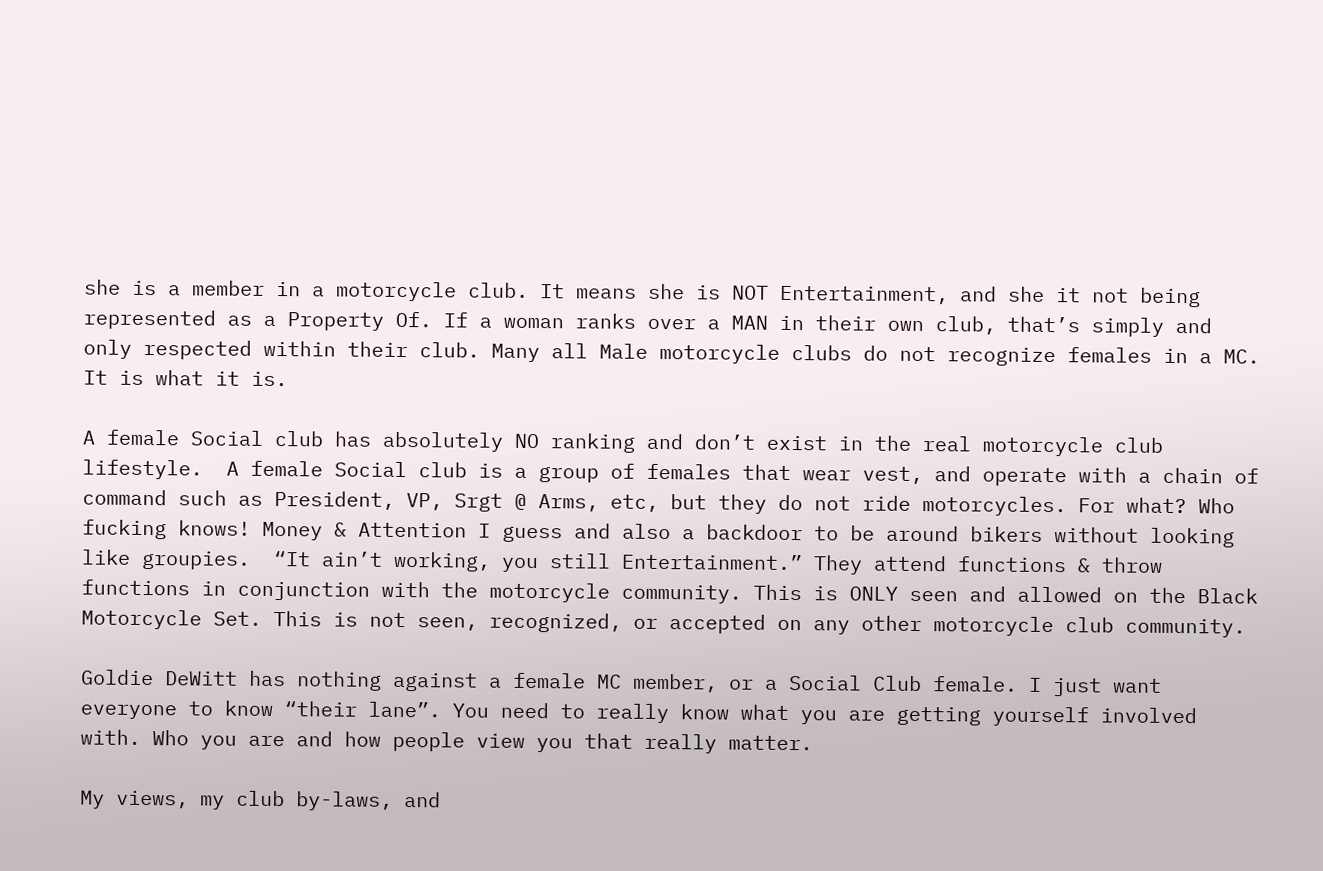she is a member in a motorcycle club. It means she is NOT Entertainment, and she it not being represented as a Property Of. If a woman ranks over a MAN in their own club, that’s simply and only respected within their club. Many all Male motorcycle clubs do not recognize females in a MC. It is what it is.

A female Social club has absolutely NO ranking and don’t exist in the real motorcycle club lifestyle.  A female Social club is a group of females that wear vest, and operate with a chain of command such as President, VP, Srgt @ Arms, etc, but they do not ride motorcycles. For what? Who fucking knows! Money & Attention I guess and also a backdoor to be around bikers without looking like groupies.  “It ain’t working, you still Entertainment.” They attend functions & throw functions in conjunction with the motorcycle community. This is ONLY seen and allowed on the Black Motorcycle Set. This is not seen, recognized, or accepted on any other motorcycle club community.

Goldie DeWitt has nothing against a female MC member, or a Social Club female. I just want everyone to know “their lane”. You need to really know what you are getting yourself involved with. Who you are and how people view you that really matter.

My views, my club by-laws, and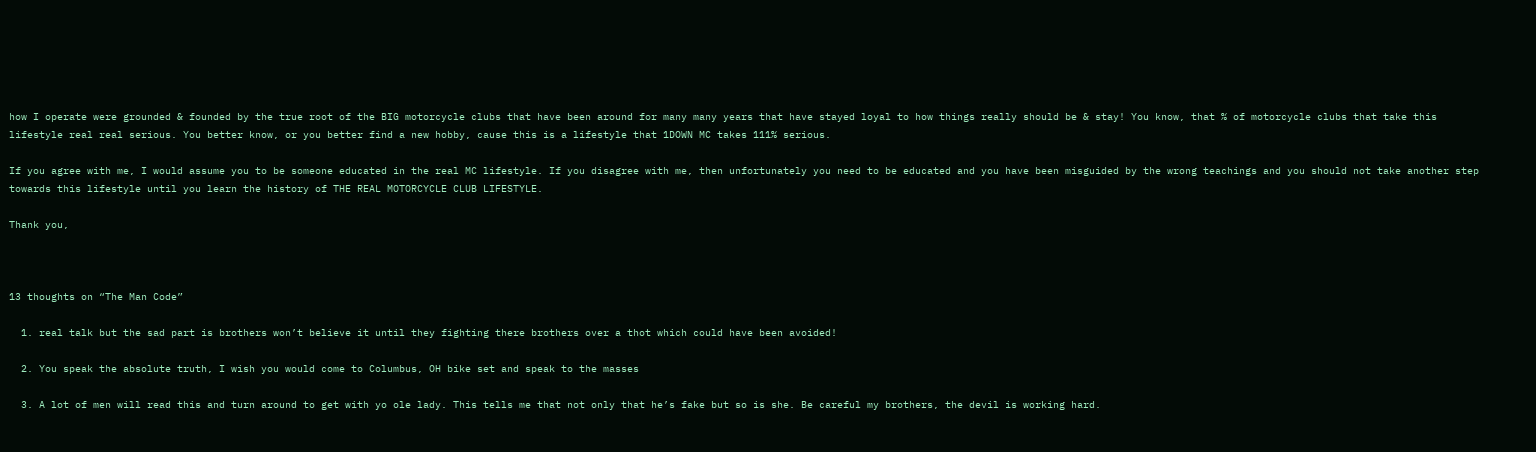how I operate were grounded & founded by the true root of the BIG motorcycle clubs that have been around for many many years that have stayed loyal to how things really should be & stay! You know, that % of motorcycle clubs that take this lifestyle real real serious. You better know, or you better find a new hobby, cause this is a lifestyle that 1DOWN MC takes 111% serious.

If you agree with me, I would assume you to be someone educated in the real MC lifestyle. If you disagree with me, then unfortunately you need to be educated and you have been misguided by the wrong teachings and you should not take another step towards this lifestyle until you learn the history of THE REAL MOTORCYCLE CLUB LIFESTYLE.

Thank you,



13 thoughts on “The Man Code”

  1. real talk but the sad part is brothers won’t believe it until they fighting there brothers over a thot which could have been avoided!

  2. You speak the absolute truth, I wish you would come to Columbus, OH bike set and speak to the masses

  3. A lot of men will read this and turn around to get with yo ole lady. This tells me that not only that he’s fake but so is she. Be careful my brothers, the devil is working hard.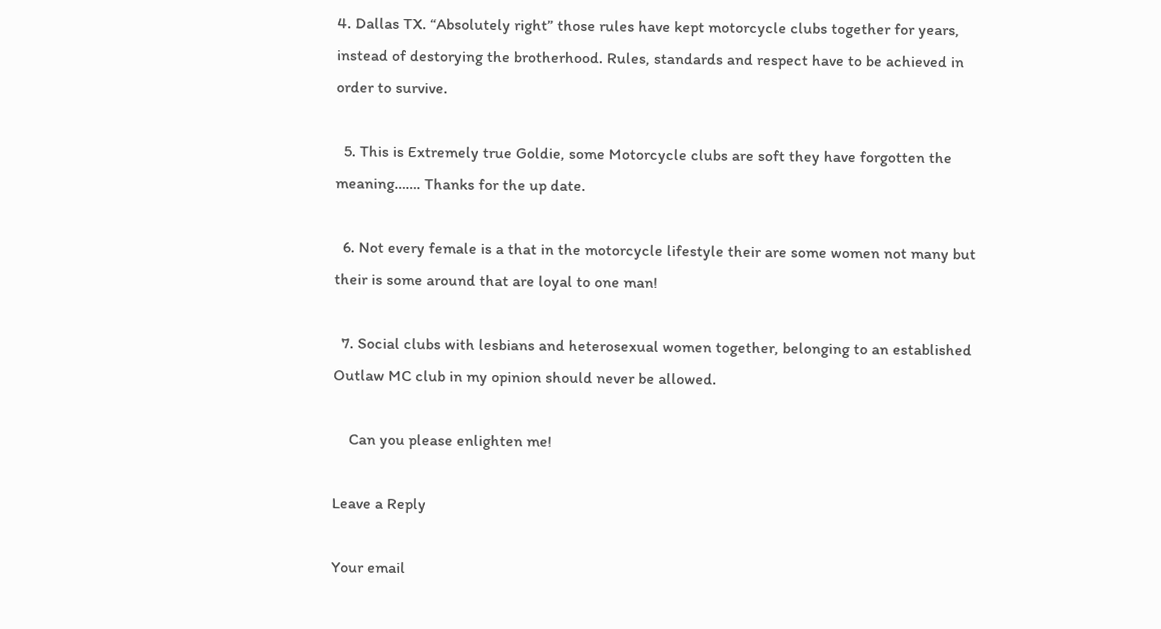4. Dallas TX. “Absolutely right” those rules have kept motorcycle clubs together for years, instead of destorying the brotherhood. Rules, standards and respect have to be achieved in order to survive.

  5. This is Extremely true Goldie, some Motorcycle clubs are soft they have forgotten the meaning……. Thanks for the up date.

  6. Not every female is a that in the motorcycle lifestyle their are some women not many but their is some around that are loyal to one man!

  7. Social clubs with lesbians and heterosexual women together, belonging to an established Outlaw MC club in my opinion should never be allowed.

    Can you please enlighten me!

Leave a Reply

Your email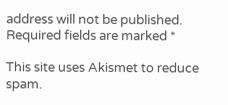address will not be published. Required fields are marked *

This site uses Akismet to reduce spam.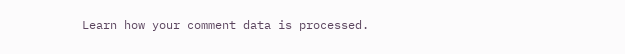Learn how your comment data is processed.